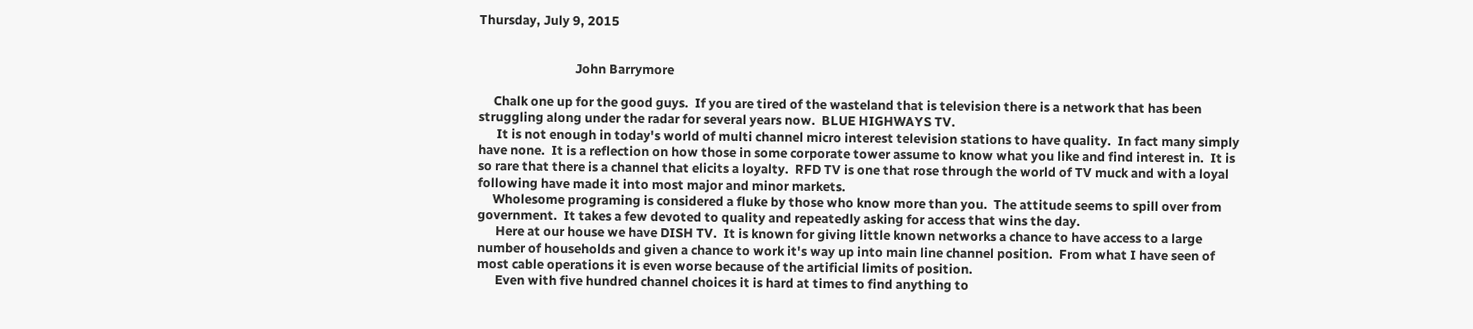Thursday, July 9, 2015


                                John Barrymore

     Chalk one up for the good guys.  If you are tired of the wasteland that is television there is a network that has been struggling along under the radar for several years now.  BLUE HIGHWAYS TV.
      It is not enough in today's world of multi channel micro interest television stations to have quality.  In fact many simply have none.  It is a reflection on how those in some corporate tower assume to know what you like and find interest in.  It is so rare that there is a channel that elicits a loyalty.  RFD TV is one that rose through the world of TV muck and with a loyal following have made it into most major and minor markets.
     Wholesome programing is considered a fluke by those who know more than you.  The attitude seems to spill over from government.  It takes a few devoted to quality and repeatedly asking for access that wins the day.
      Here at our house we have DISH TV.  It is known for giving little known networks a chance to have access to a large number of households and given a chance to work it's way up into main line channel position.  From what I have seen of most cable operations it is even worse because of the artificial limits of position.
      Even with five hundred channel choices it is hard at times to find anything to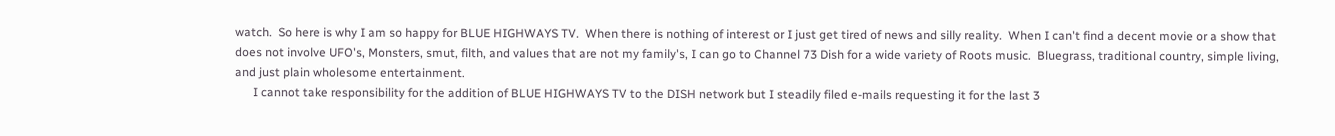watch.  So here is why I am so happy for BLUE HIGHWAYS TV.  When there is nothing of interest or I just get tired of news and silly reality.  When I can't find a decent movie or a show that does not involve UFO's, Monsters, smut, filth, and values that are not my family's, I can go to Channel 73 Dish for a wide variety of Roots music.  Bluegrass, traditional country, simple living, and just plain wholesome entertainment.
      I cannot take responsibility for the addition of BLUE HIGHWAYS TV to the DISH network but I steadily filed e-mails requesting it for the last 3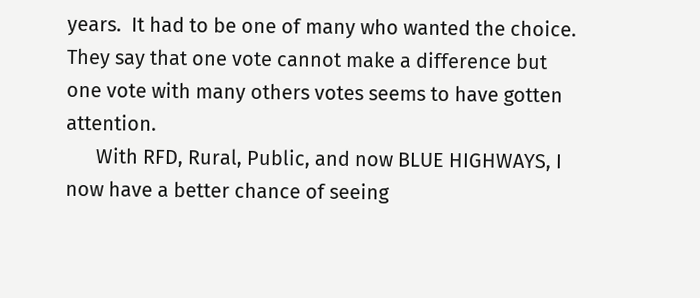years.  It had to be one of many who wanted the choice.  They say that one vote cannot make a difference but one vote with many others votes seems to have gotten attention.
      With RFD, Rural, Public, and now BLUE HIGHWAYS, I now have a better chance of seeing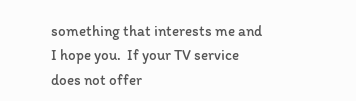something that interests me and I hope you.  If your TV service does not offer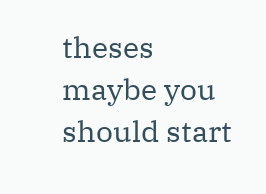theses maybe you should start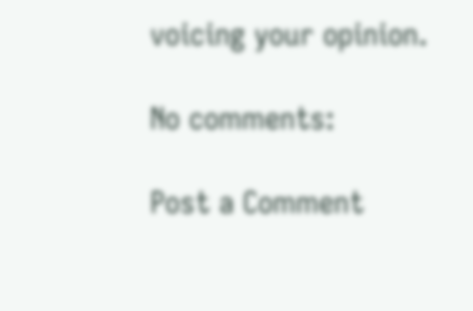voicing your opinion.

No comments:

Post a Comment